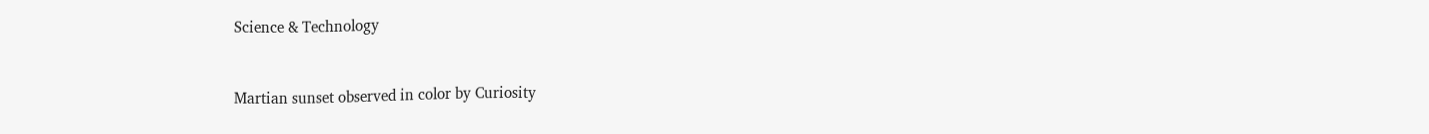Science & Technology


Martian sunset observed in color by Curiosity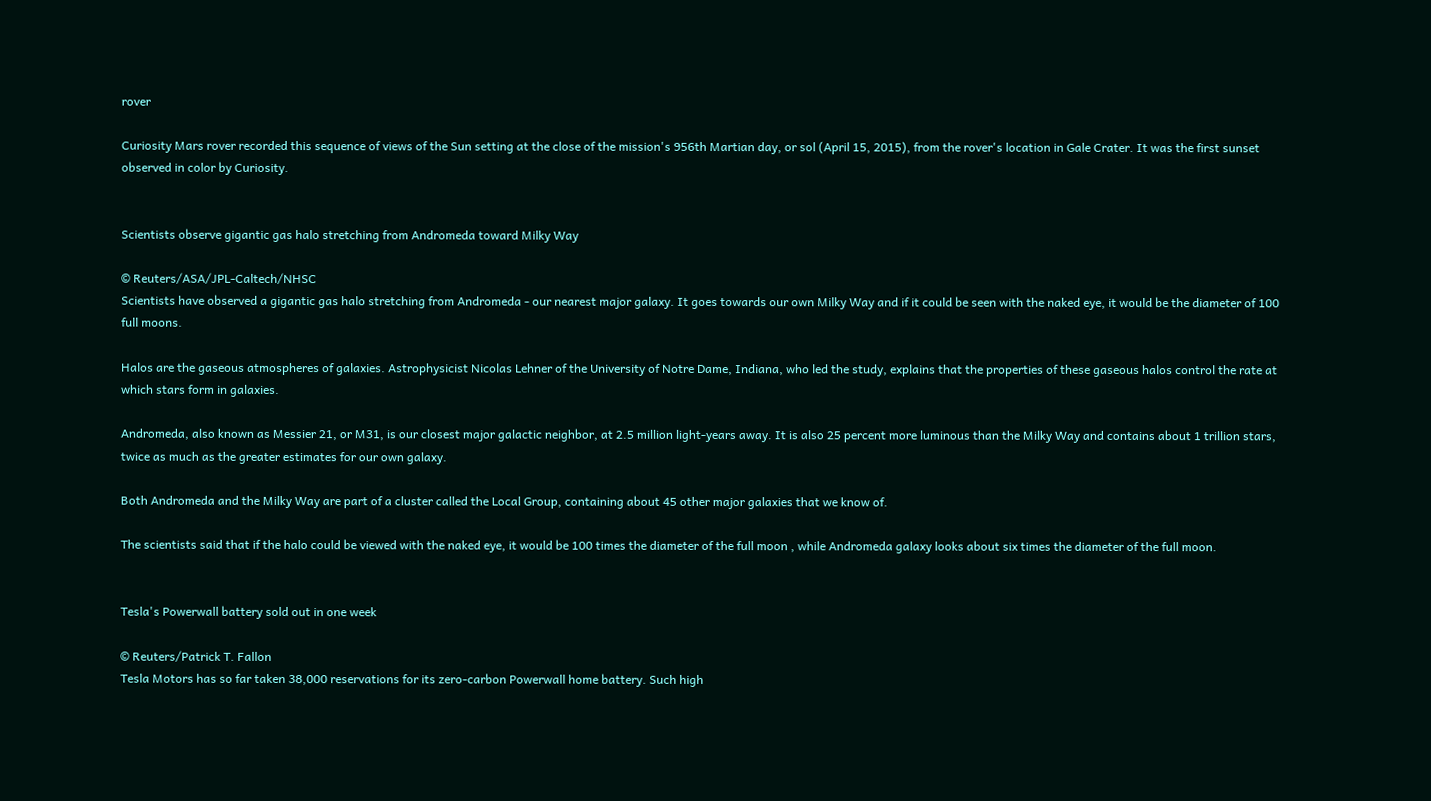rover

Curiosity Mars rover recorded this sequence of views of the Sun setting at the close of the mission's 956th Martian day, or sol (April 15, 2015), from the rover's location in Gale Crater. It was the first sunset observed in color by Curiosity.


Scientists observe gigantic gas halo stretching from Andromeda toward Milky Way

© Reuters/ASA/JPL-Caltech/NHSC
Scientists have observed a gigantic gas halo stretching from Andromeda - our nearest major galaxy. It goes towards our own Milky Way and if it could be seen with the naked eye, it would be the diameter of 100 full moons.

Halos are the gaseous atmospheres of galaxies. Astrophysicist Nicolas Lehner of the University of Notre Dame, Indiana, who led the study, explains that the properties of these gaseous halos control the rate at which stars form in galaxies.

Andromeda, also known as Messier 21, or M31, is our closest major galactic neighbor, at 2.5 million light-years away. It is also 25 percent more luminous than the Milky Way and contains about 1 trillion stars, twice as much as the greater estimates for our own galaxy.

Both Andromeda and the Milky Way are part of a cluster called the Local Group, containing about 45 other major galaxies that we know of.

The scientists said that if the halo could be viewed with the naked eye, it would be 100 times the diameter of the full moon , while Andromeda galaxy looks about six times the diameter of the full moon.


Tesla's Powerwall battery sold out in one week

© Reuters/Patrick T. Fallon
Tesla Motors has so far taken 38,000 reservations for its zero-carbon Powerwall home battery. Such high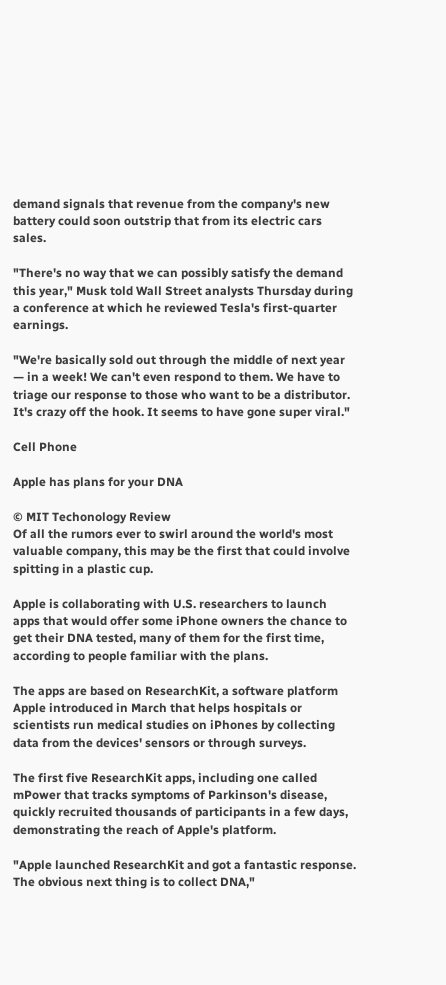demand signals that revenue from the company's new battery could soon outstrip that from its electric cars sales.

"There's no way that we can possibly satisfy the demand this year," Musk told Wall Street analysts Thursday during a conference at which he reviewed Tesla's first-quarter earnings.

"We're basically sold out through the middle of next year — in a week! We can't even respond to them. We have to triage our response to those who want to be a distributor. It's crazy off the hook. It seems to have gone super viral."

Cell Phone

Apple has plans for your DNA

© MIT Techonology Review
Of all the rumors ever to swirl around the world's most valuable company, this may be the first that could involve spitting in a plastic cup.

Apple is collaborating with U.S. researchers to launch apps that would offer some iPhone owners the chance to get their DNA tested, many of them for the first time, according to people familiar with the plans.

The apps are based on ResearchKit, a software platform Apple introduced in March that helps hospitals or scientists run medical studies on iPhones by collecting data from the devices' sensors or through surveys.

The first five ResearchKit apps, including one called mPower that tracks symptoms of Parkinson's disease, quickly recruited thousands of participants in a few days, demonstrating the reach of Apple's platform.

"Apple launched ResearchKit and got a fantastic response. The obvious next thing is to collect DNA,"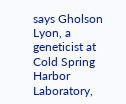says Gholson Lyon, a geneticist at Cold Spring Harbor Laboratory,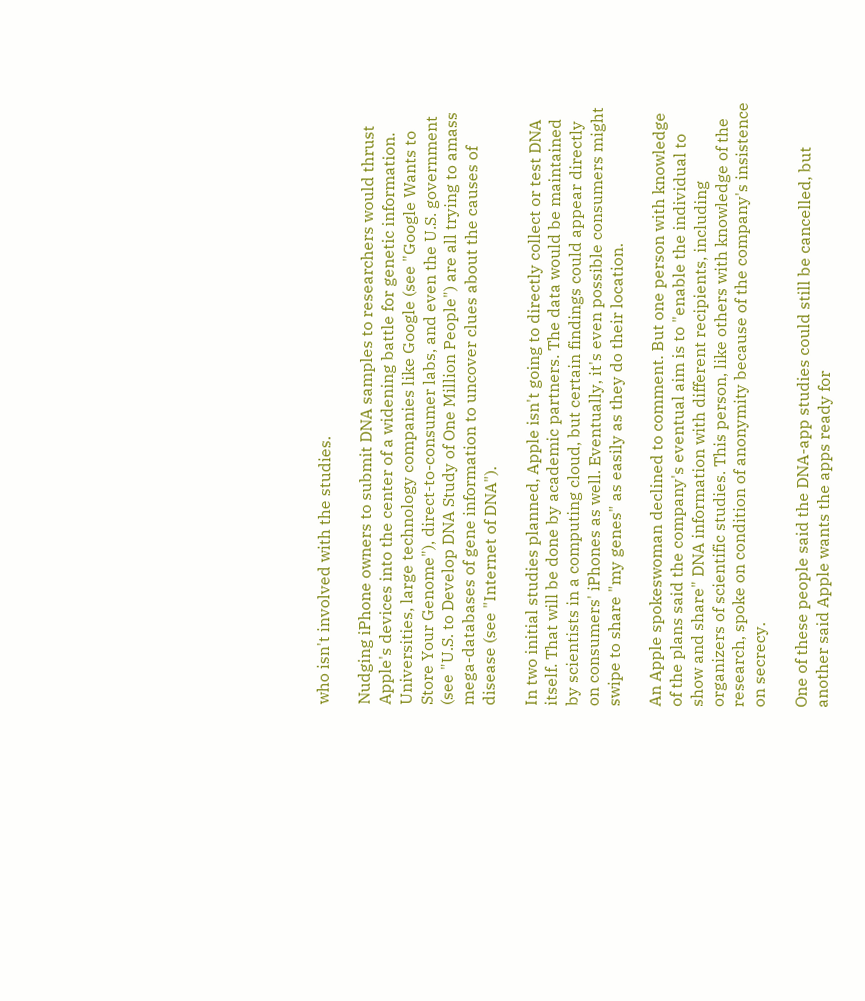who isn't involved with the studies.

Nudging iPhone owners to submit DNA samples to researchers would thrust Apple's devices into the center of a widening battle for genetic information. Universities, large technology companies like Google (see "Google Wants to Store Your Genome"), direct-to-consumer labs, and even the U.S. government (see "U.S. to Develop DNA Study of One Million People") are all trying to amass mega-databases of gene information to uncover clues about the causes of disease (see "Internet of DNA").

In two initial studies planned, Apple isn't going to directly collect or test DNA itself. That will be done by academic partners. The data would be maintained by scientists in a computing cloud, but certain findings could appear directly on consumers' iPhones as well. Eventually, it's even possible consumers might swipe to share "my genes" as easily as they do their location.

An Apple spokeswoman declined to comment. But one person with knowledge of the plans said the company's eventual aim is to "enable the individual to show and share" DNA information with different recipients, including organizers of scientific studies. This person, like others with knowledge of the research, spoke on condition of anonymity because of the company's insistence on secrecy.

One of these people said the DNA-app studies could still be cancelled, but another said Apple wants the apps ready for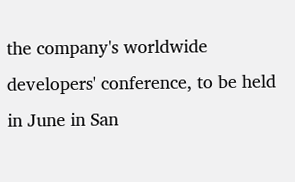the company's worldwide developers' conference, to be held in June in San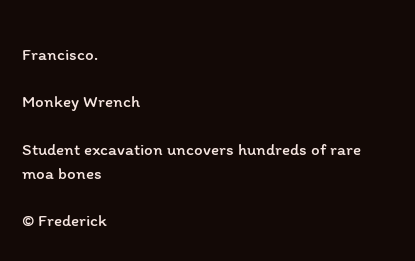Francisco.

Monkey Wrench

Student excavation uncovers hundreds of rare moa bones

© Frederick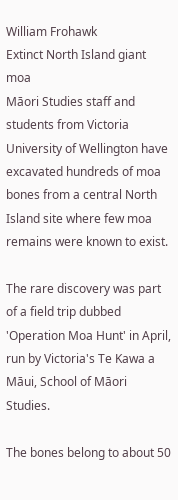William Frohawk
Extinct North Island giant moa
Māori Studies staff and students from Victoria University of Wellington have excavated hundreds of moa bones from a central North Island site where few moa remains were known to exist.

The rare discovery was part of a field trip dubbed 'Operation Moa Hunt' in April, run by Victoria's Te Kawa a Māui, School of Māori Studies.

The bones belong to about 50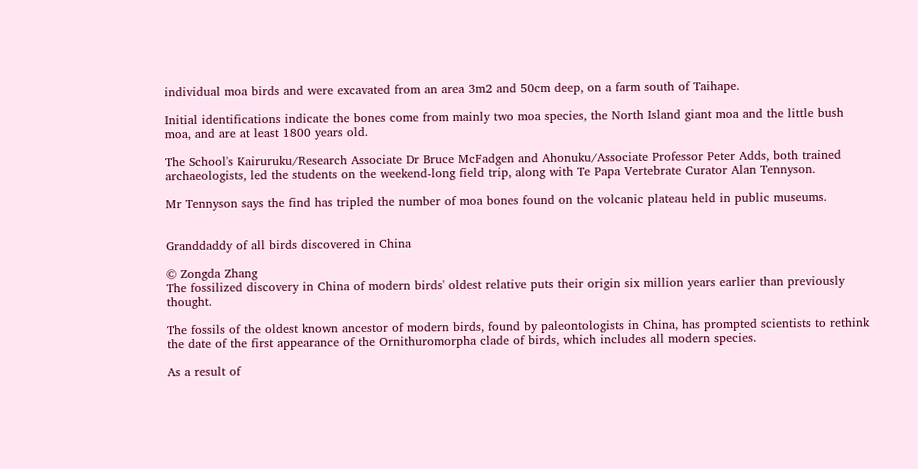individual moa birds and were excavated from an area 3m2 and 50cm deep, on a farm south of Taihape.

Initial identifications indicate the bones come from mainly two moa species, the North Island giant moa and the little bush moa, and are at least 1800 years old.

The School's Kairuruku/Research Associate Dr Bruce McFadgen and Ahonuku/Associate Professor Peter Adds, both trained archaeologists, led the students on the weekend-long field trip, along with Te Papa Vertebrate Curator Alan Tennyson.

Mr Tennyson says the find has tripled the number of moa bones found on the volcanic plateau held in public museums.


Granddaddy of all birds discovered in China

© Zongda Zhang
The fossilized discovery in China of modern birds' oldest relative puts their origin six million years earlier than previously thought.

The fossils of the oldest known ancestor of modern birds, found by paleontologists in China, has prompted scientists to rethink the date of the first appearance of the Ornithuromorpha clade of birds, which includes all modern species.

As a result of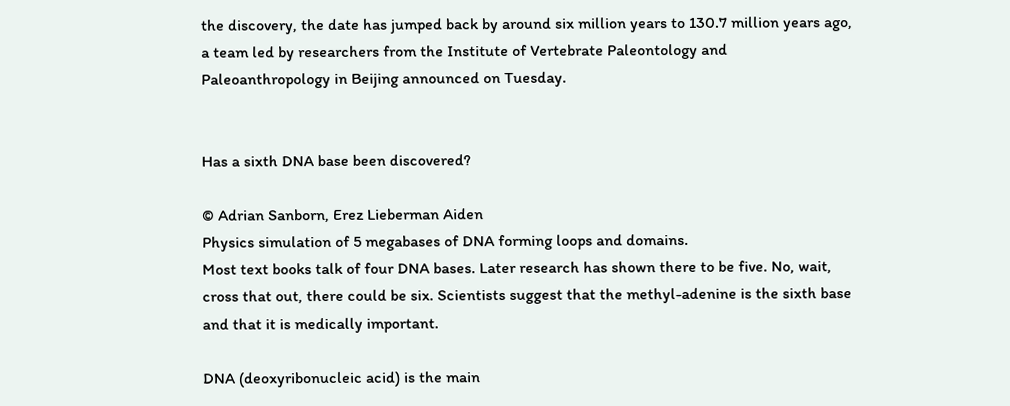the discovery, the date has jumped back by around six million years to 130.7 million years ago, a team led by researchers from the Institute of Vertebrate Paleontology and Paleoanthropology in Beijing announced on Tuesday.


Has a sixth DNA base been discovered?

© Adrian Sanborn, Erez Lieberman Aiden
Physics simulation of 5 megabases of DNA forming loops and domains.
Most text books talk of four DNA bases. Later research has shown there to be five. No, wait, cross that out, there could be six. Scientists suggest that the methyl-adenine is the sixth base and that it is medically important.

DNA (deoxyribonucleic acid) is the main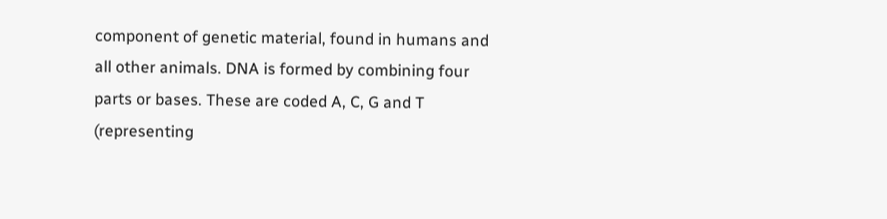component of genetic material, found in humans and all other animals. DNA is formed by combining four parts or bases. These are coded A, C, G and T (representing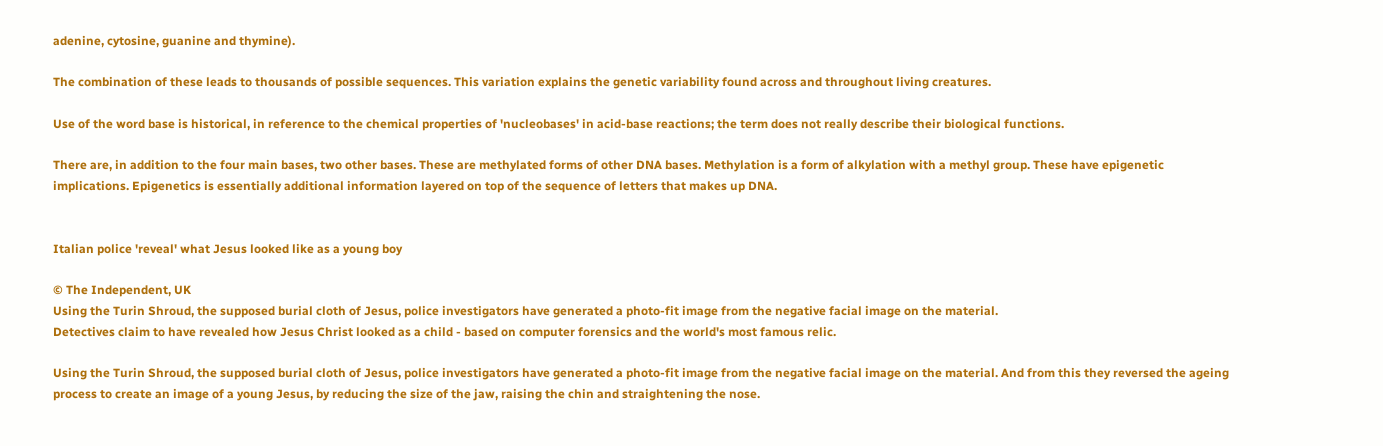adenine, cytosine, guanine and thymine).

The combination of these leads to thousands of possible sequences. This variation explains the genetic variability found across and throughout living creatures.

Use of the word base is historical, in reference to the chemical properties of 'nucleobases' in acid-base reactions; the term does not really describe their biological functions.

There are, in addition to the four main bases, two other bases. These are methylated forms of other DNA bases. Methylation is a form of alkylation with a methyl group. These have epigenetic implications. Epigenetics is essentially additional information layered on top of the sequence of letters that makes up DNA.


Italian police 'reveal' what Jesus looked like as a young boy

© The Independent, UK
Using the Turin Shroud, the supposed burial cloth of Jesus, police investigators have generated a photo-fit image from the negative facial image on the material.
Detectives claim to have revealed how Jesus Christ looked as a child - based on computer forensics and the world's most famous relic.

Using the Turin Shroud, the supposed burial cloth of Jesus, police investigators have generated a photo-fit image from the negative facial image on the material. And from this they reversed the ageing process to create an image of a young Jesus, by reducing the size of the jaw, raising the chin and straightening the nose.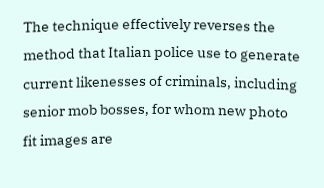The technique effectively reverses the method that Italian police use to generate current likenesses of criminals, including senior mob bosses, for whom new photo fit images are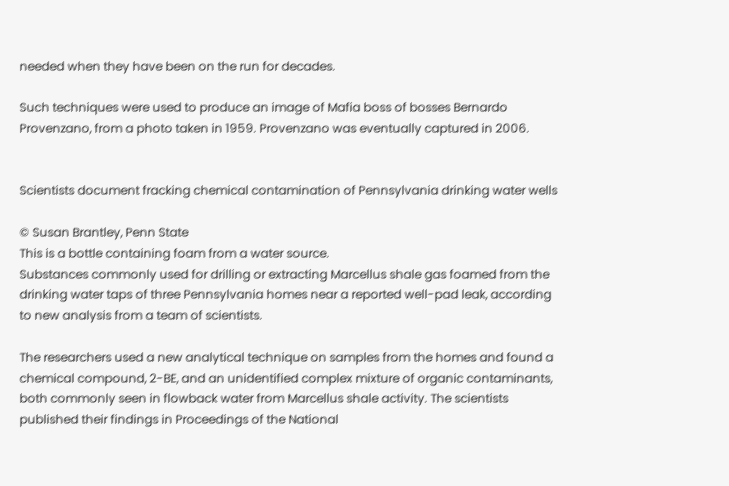needed when they have been on the run for decades.

Such techniques were used to produce an image of Mafia boss of bosses Bernardo Provenzano, from a photo taken in 1959. Provenzano was eventually captured in 2006.


Scientists document fracking chemical contamination of Pennsylvania drinking water wells

© Susan Brantley, Penn State
This is a bottle containing foam from a water source.
Substances commonly used for drilling or extracting Marcellus shale gas foamed from the drinking water taps of three Pennsylvania homes near a reported well-pad leak, according to new analysis from a team of scientists.

The researchers used a new analytical technique on samples from the homes and found a chemical compound, 2-BE, and an unidentified complex mixture of organic contaminants, both commonly seen in flowback water from Marcellus shale activity. The scientists published their findings in Proceedings of the National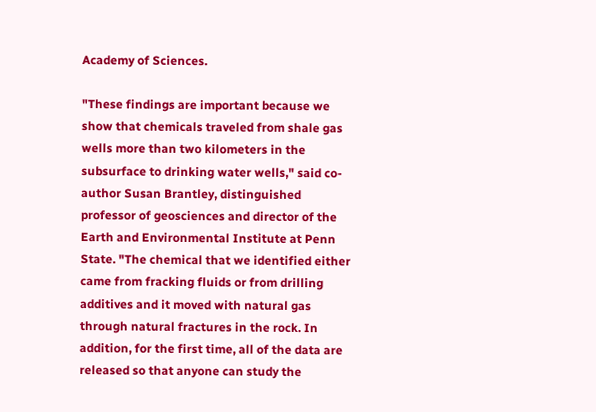Academy of Sciences.

"These findings are important because we show that chemicals traveled from shale gas wells more than two kilometers in the subsurface to drinking water wells," said co-author Susan Brantley, distinguished professor of geosciences and director of the Earth and Environmental Institute at Penn State. "The chemical that we identified either came from fracking fluids or from drilling additives and it moved with natural gas through natural fractures in the rock. In addition, for the first time, all of the data are released so that anyone can study the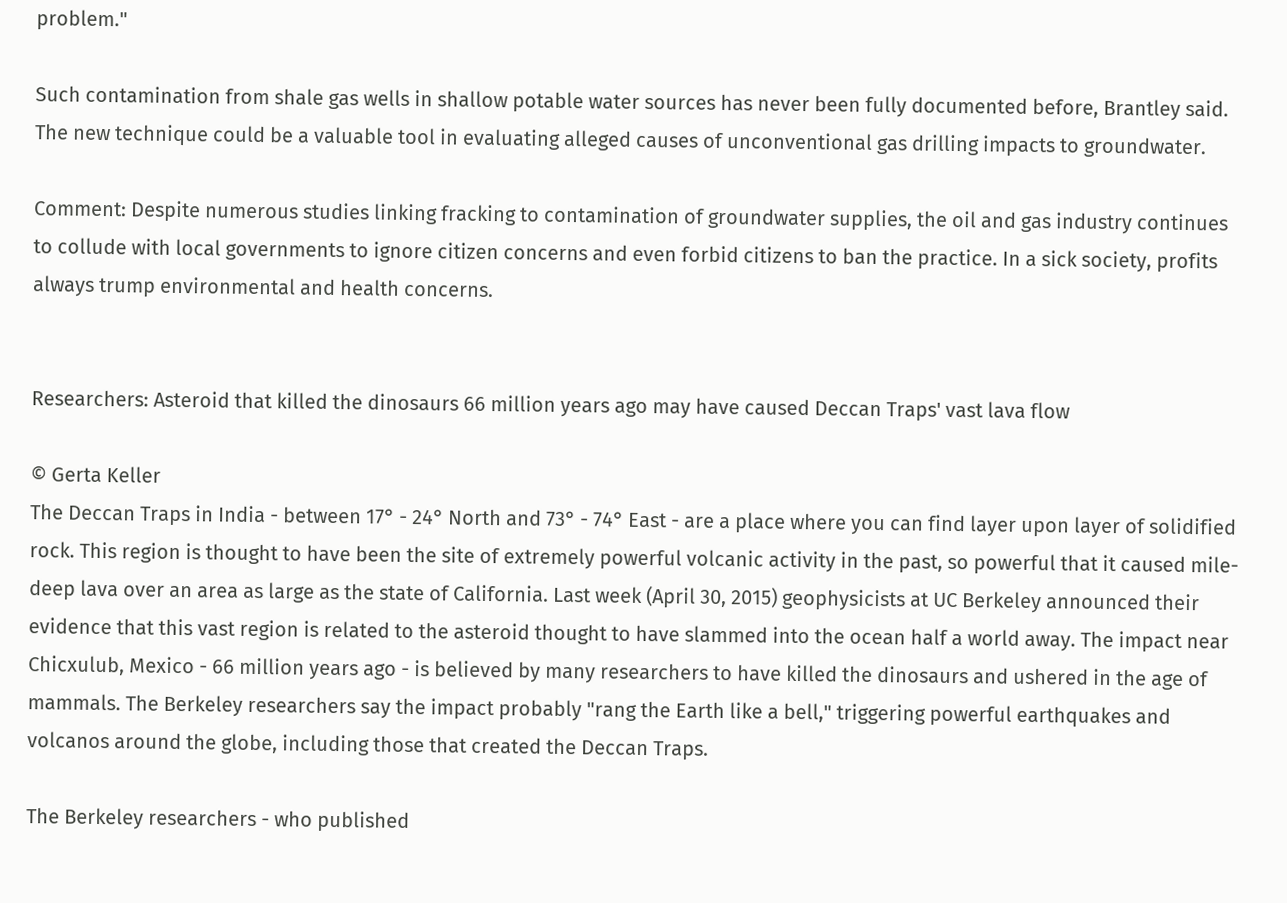problem."

Such contamination from shale gas wells in shallow potable water sources has never been fully documented before, Brantley said. The new technique could be a valuable tool in evaluating alleged causes of unconventional gas drilling impacts to groundwater.

Comment: Despite numerous studies linking fracking to contamination of groundwater supplies, the oil and gas industry continues to collude with local governments to ignore citizen concerns and even forbid citizens to ban the practice. In a sick society, profits always trump environmental and health concerns.


Researchers: Asteroid that killed the dinosaurs 66 million years ago may have caused Deccan Traps' vast lava flow

© Gerta Keller
The Deccan Traps in India - between 17° - 24° North and 73° - 74° East - are a place where you can find layer upon layer of solidified rock. This region is thought to have been the site of extremely powerful volcanic activity in the past, so powerful that it caused mile-deep lava over an area as large as the state of California. Last week (April 30, 2015) geophysicists at UC Berkeley announced their evidence that this vast region is related to the asteroid thought to have slammed into the ocean half a world away. The impact near Chicxulub, Mexico - 66 million years ago - is believed by many researchers to have killed the dinosaurs and ushered in the age of mammals. The Berkeley researchers say the impact probably "rang the Earth like a bell," triggering powerful earthquakes and volcanos around the globe, including those that created the Deccan Traps.

The Berkeley researchers - who published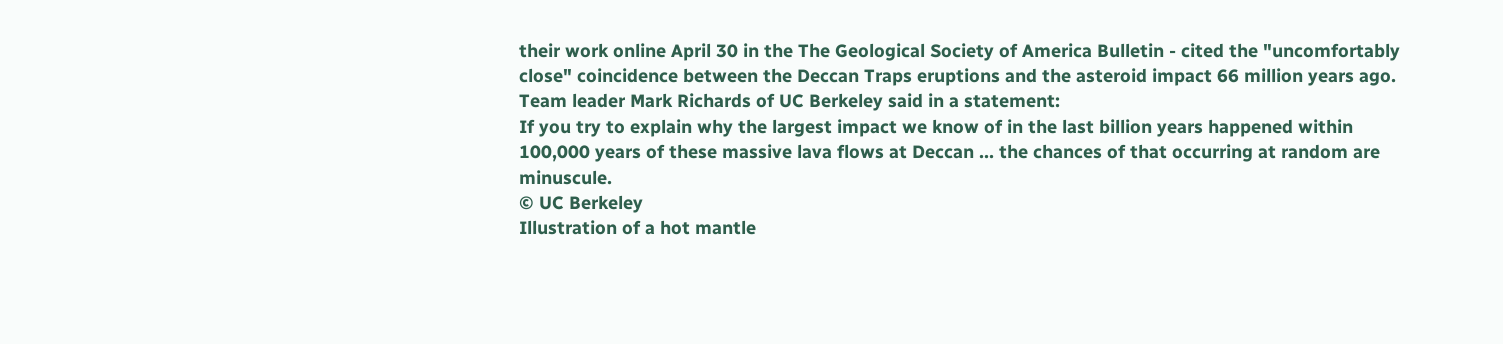their work online April 30 in the The Geological Society of America Bulletin - cited the "uncomfortably close" coincidence between the Deccan Traps eruptions and the asteroid impact 66 million years ago. Team leader Mark Richards of UC Berkeley said in a statement:
If you try to explain why the largest impact we know of in the last billion years happened within 100,000 years of these massive lava flows at Deccan ... the chances of that occurring at random are minuscule.
© UC Berkeley
Illustration of a hot mantle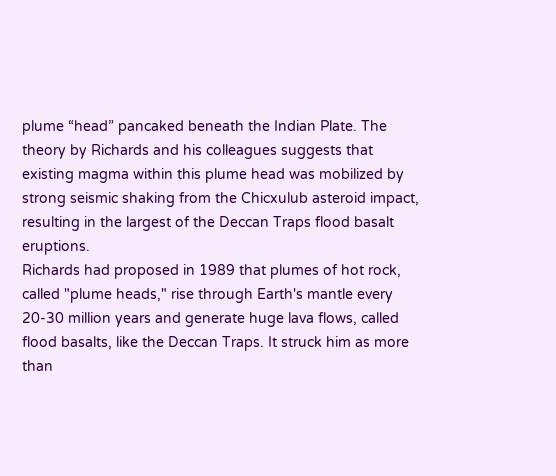plume “head” pancaked beneath the Indian Plate. The theory by Richards and his colleagues suggests that existing magma within this plume head was mobilized by strong seismic shaking from the Chicxulub asteroid impact, resulting in the largest of the Deccan Traps flood basalt eruptions.
Richards had proposed in 1989 that plumes of hot rock, called "plume heads," rise through Earth's mantle every 20-30 million years and generate huge lava flows, called flood basalts, like the Deccan Traps. It struck him as more than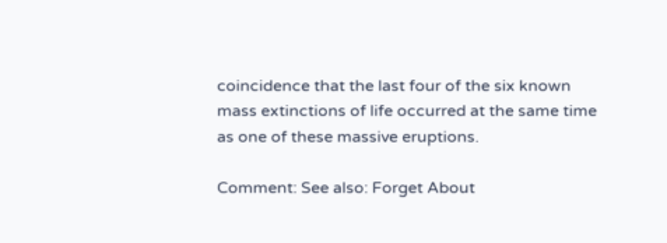coincidence that the last four of the six known mass extinctions of life occurred at the same time as one of these massive eruptions.

Comment: See also: Forget About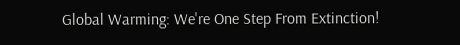Global Warming: We're One Step From Extinction!